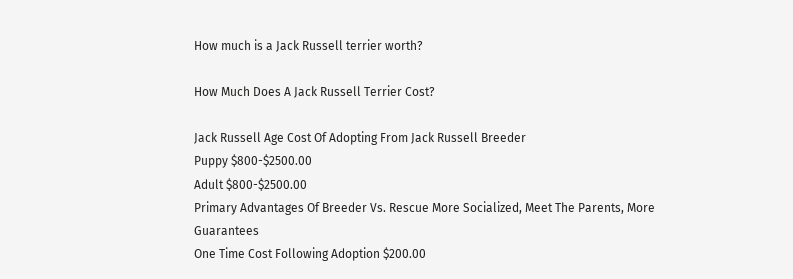How much is a Jack Russell terrier worth?

How Much Does A Jack Russell Terrier Cost?

Jack Russell Age Cost Of Adopting From Jack Russell Breeder
Puppy $800-$2500.00
Adult $800-$2500.00
Primary Advantages Of Breeder Vs. Rescue More Socialized, Meet The Parents, More Guarantees
One Time Cost Following Adoption $200.00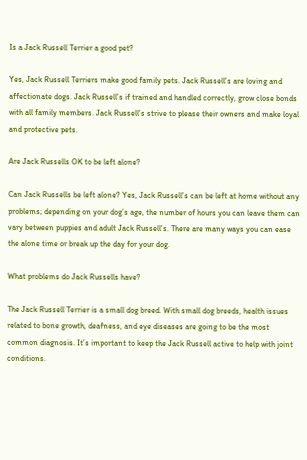Is a Jack Russell Terrier a good pet?

Yes, Jack Russell Terriers make good family pets. Jack Russell’s are loving and affectionate dogs. Jack Russell’s if trained and handled correctly, grow close bonds with all family members. Jack Russell’s strive to please their owners and make loyal and protective pets.

Are Jack Russells OK to be left alone?

Can Jack Russells be left alone? Yes, Jack Russell’s can be left at home without any problems; depending on your dog’s age, the number of hours you can leave them can vary between puppies and adult Jack Russell’s. There are many ways you can ease the alone time or break up the day for your dog.

What problems do Jack Russells have?

The Jack Russell Terrier is a small dog breed. With small dog breeds, health issues related to bone growth, deafness, and eye diseases are going to be the most common diagnosis. It’s important to keep the Jack Russell active to help with joint conditions.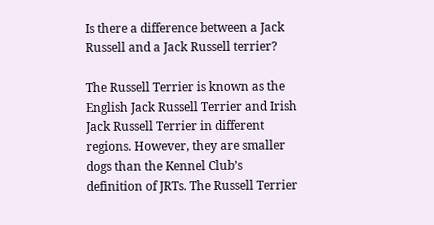Is there a difference between a Jack Russell and a Jack Russell terrier?

The Russell Terrier is known as the English Jack Russell Terrier and Irish Jack Russell Terrier in different regions. However, they are smaller dogs than the Kennel Club’s definition of JRTs. The Russell Terrier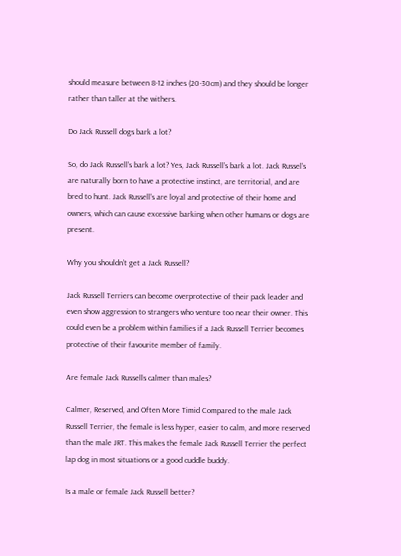should measure between 8-12 inches (20-30cm) and they should be longer rather than taller at the withers.

Do Jack Russell dogs bark a lot?

So, do Jack Russell’s bark a lot? Yes, Jack Russell’s bark a lot. Jack Russel’s are naturally born to have a protective instinct, are territorial, and are bred to hunt. Jack Russell’s are loyal and protective of their home and owners, which can cause excessive barking when other humans or dogs are present.

Why you shouldn’t get a Jack Russell?

Jack Russell Terriers can become overprotective of their pack leader and even show aggression to strangers who venture too near their owner. This could even be a problem within families if a Jack Russell Terrier becomes protective of their favourite member of family.

Are female Jack Russells calmer than males?

Calmer, Reserved, and Often More Timid Compared to the male Jack Russell Terrier, the female is less hyper, easier to calm, and more reserved than the male JRT. This makes the female Jack Russell Terrier the perfect lap dog in most situations or a good cuddle buddy.

Is a male or female Jack Russell better?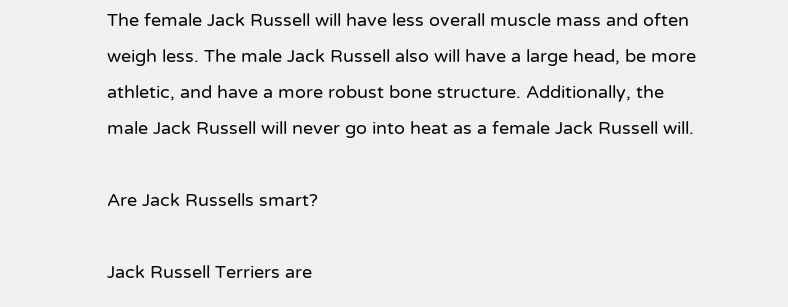The female Jack Russell will have less overall muscle mass and often weigh less. The male Jack Russell also will have a large head, be more athletic, and have a more robust bone structure. Additionally, the male Jack Russell will never go into heat as a female Jack Russell will.

Are Jack Russells smart?

Jack Russell Terriers are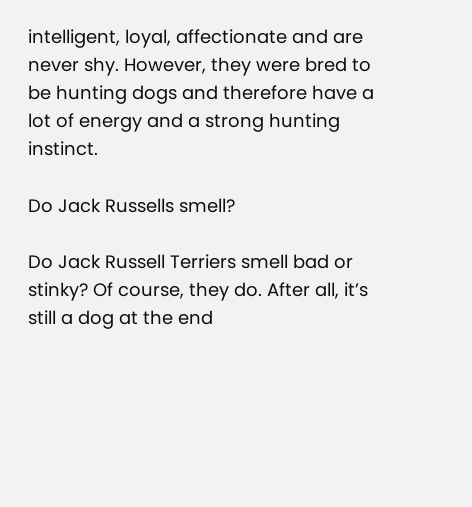intelligent, loyal, affectionate and are never shy. However, they were bred to be hunting dogs and therefore have a lot of energy and a strong hunting instinct.

Do Jack Russells smell?

Do Jack Russell Terriers smell bad or stinky? Of course, they do. After all, it’s still a dog at the end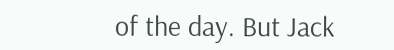of the day. But Jack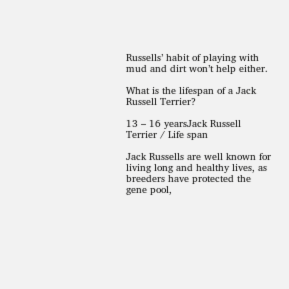Russells’ habit of playing with mud and dirt won’t help either.

What is the lifespan of a Jack Russell Terrier?

13 – 16 yearsJack Russell Terrier / Life span

Jack Russells are well known for living long and healthy lives, as breeders have protected the gene pool,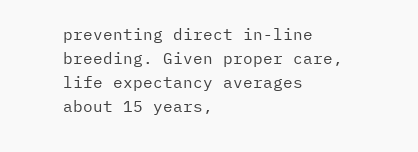preventing direct in-line breeding. Given proper care, life expectancy averages about 15 years,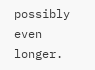possibly even longer.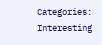Categories: Interesting